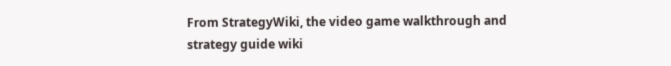From StrategyWiki, the video game walkthrough and strategy guide wiki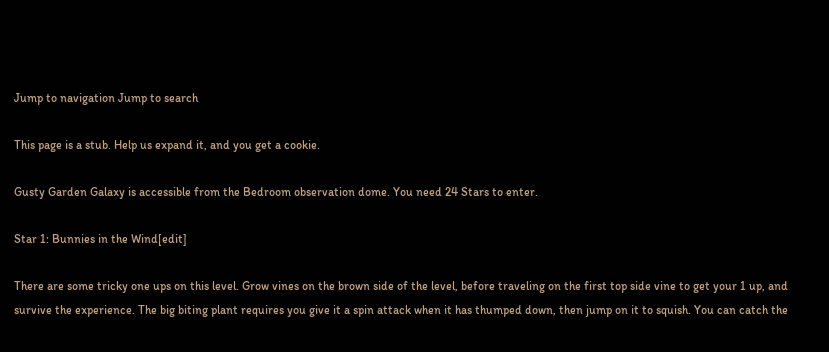Jump to navigation Jump to search

This page is a stub. Help us expand it, and you get a cookie.

Gusty Garden Galaxy is accessible from the Bedroom observation dome. You need 24 Stars to enter.

Star 1: Bunnies in the Wind[edit]

There are some tricky one ups on this level. Grow vines on the brown side of the level, before traveling on the first top side vine to get your 1 up, and survive the experience. The big biting plant requires you give it a spin attack when it has thumped down, then jump on it to squish. You can catch the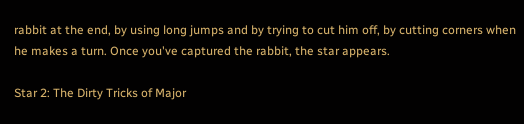rabbit at the end, by using long jumps and by trying to cut him off, by cutting corners when he makes a turn. Once you've captured the rabbit, the star appears.

Star 2: The Dirty Tricks of Major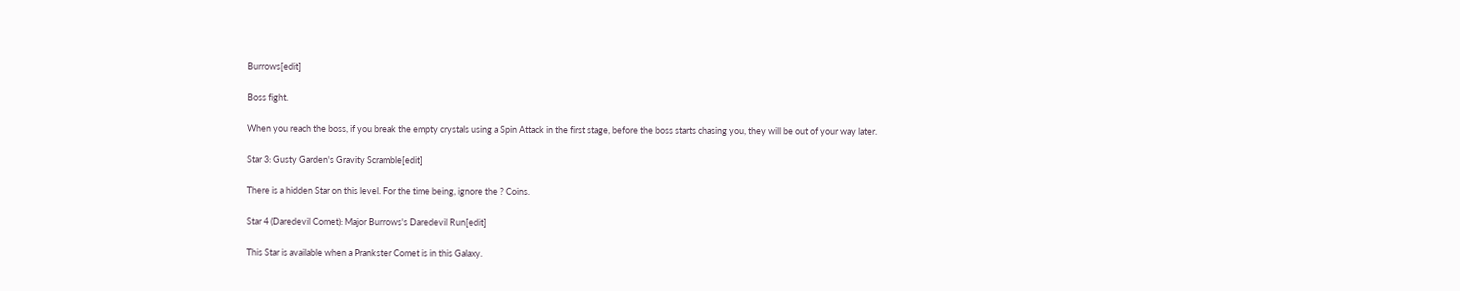Burrows[edit]

Boss fight.

When you reach the boss, if you break the empty crystals using a Spin Attack in the first stage, before the boss starts chasing you, they will be out of your way later.

Star 3: Gusty Garden's Gravity Scramble[edit]

There is a hidden Star on this level. For the time being, ignore the ? Coins.

Star 4 (Daredevil Comet): Major Burrows's Daredevil Run[edit]

This Star is available when a Prankster Comet is in this Galaxy.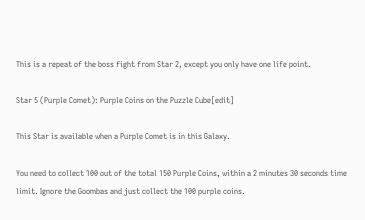This is a repeat of the boss fight from Star 2, except you only have one life point.

Star 5 (Purple Comet): Purple Coins on the Puzzle Cube[edit]

This Star is available when a Purple Comet is in this Galaxy.

You need to collect 100 out of the total 150 Purple Coins, within a 2 minutes 30 seconds time limit. Ignore the Goombas and just collect the 100 purple coins.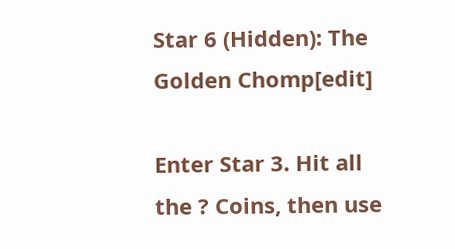Star 6 (Hidden): The Golden Chomp[edit]

Enter Star 3. Hit all the ? Coins, then use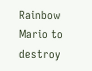Rainbow Mario to destroy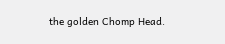the golden Chomp Head.